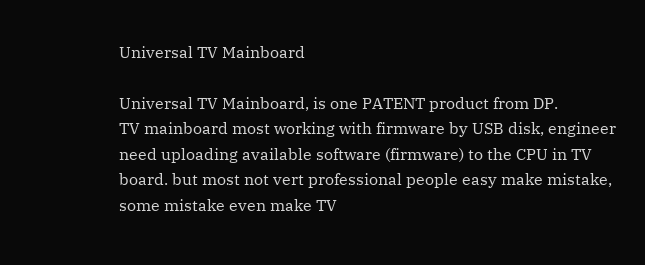Universal TV Mainboard

Universal TV Mainboard, is one PATENT product from DP.
TV mainboard most working with firmware by USB disk, engineer need uploading available software (firmware) to the CPU in TV board. but most not vert professional people easy make mistake, some mistake even make TV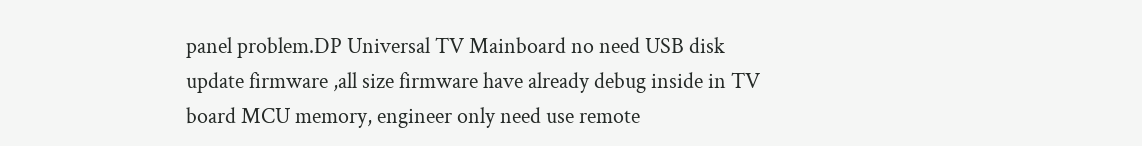panel problem.DP Universal TV Mainboard no need USB disk update firmware ,all size firmware have already debug inside in TV board MCU memory, engineer only need use remote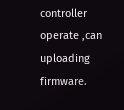controller operate ,can uploading firmware.